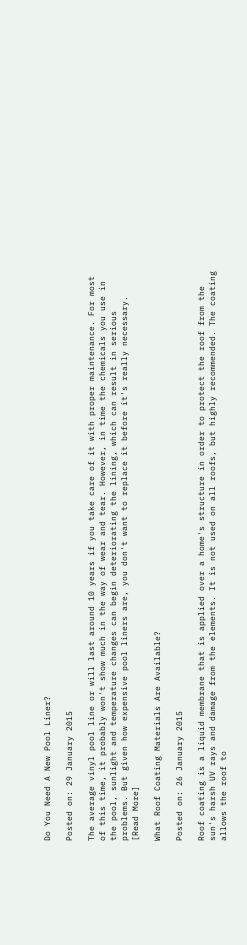Do You Need A New Pool Liner?

Posted on: 29 January 2015

The average vinyl pool line or will last around 10 years if you take care of it with proper maintenance. For most of this time, it probably won't show much in the way of wear and tear. However, in time the chemicals you use in the pool, sunlight and temperature changes can begin deteriorating the lining, which can result in serious problems. But given how expensive pool liners are, you don't want to replace it before it's really necessary.
[Read More]

What Roof Coating Materials Are Available?

Posted on: 26 January 2015

Roof coating is a liquid membrane that is applied over a home's structure in order to protect the roof from the sun's harsh UV rays and damage from the elements. It is not used on all roofs, but highly recommended. The coating allows the roof to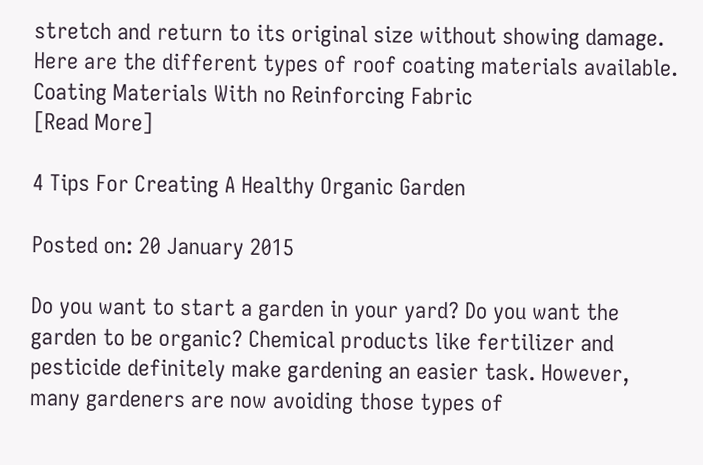stretch and return to its original size without showing damage. Here are the different types of roof coating materials available. Coating Materials With no Reinforcing Fabric
[Read More]

4 Tips For Creating A Healthy Organic Garden

Posted on: 20 January 2015

Do you want to start a garden in your yard? Do you want the garden to be organic? Chemical products like fertilizer and pesticide definitely make gardening an easier task. However, many gardeners are now avoiding those types of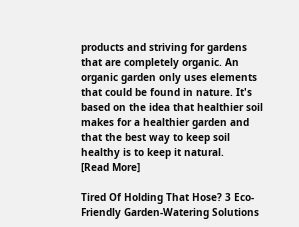products and striving for gardens that are completely organic. An organic garden only uses elements that could be found in nature. It's based on the idea that healthier soil makes for a healthier garden and that the best way to keep soil healthy is to keep it natural.
[Read More]

Tired Of Holding That Hose? 3 Eco-Friendly Garden-Watering Solutions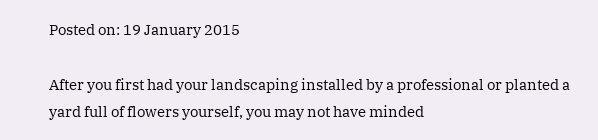Posted on: 19 January 2015

After you first had your landscaping installed by a professional or planted a yard full of flowers yourself, you may not have minded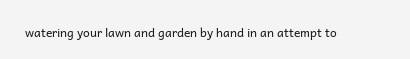watering your lawn and garden by hand in an attempt to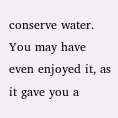conserve water. You may have even enjoyed it, as it gave you a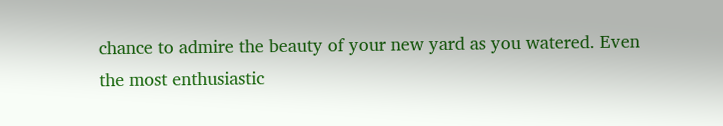chance to admire the beauty of your new yard as you watered. Even the most enthusiastic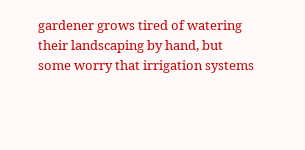gardener grows tired of watering their landscaping by hand, but some worry that irrigation systems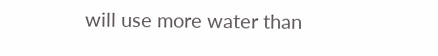will use more water than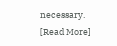necessary.
[Read More]